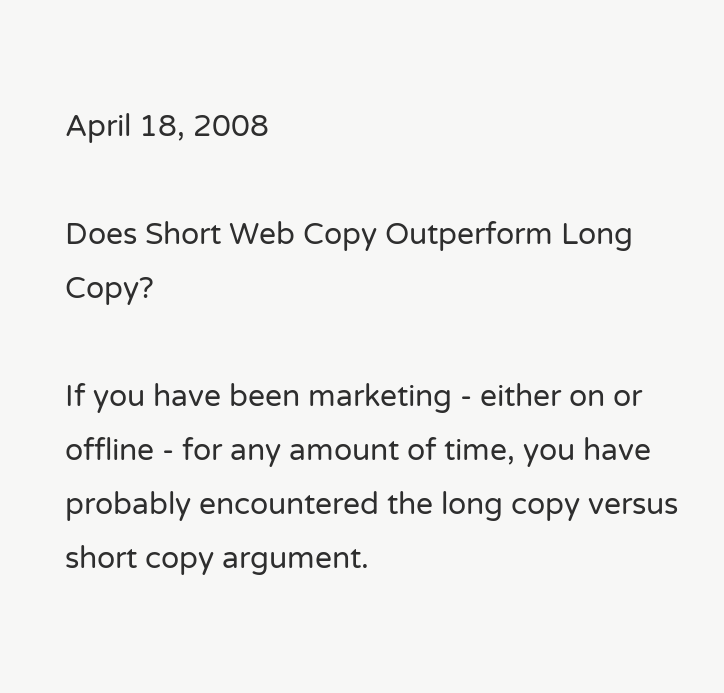April 18, 2008

Does Short Web Copy Outperform Long Copy?

If you have been marketing - either on or offline - for any amount of time, you have probably encountered the long copy versus short copy argument.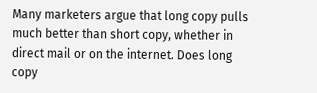Many marketers argue that long copy pulls much better than short copy, whether in direct mail or on the internet. Does long copy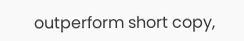outperform short copy,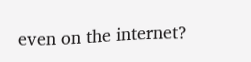even on the internet?